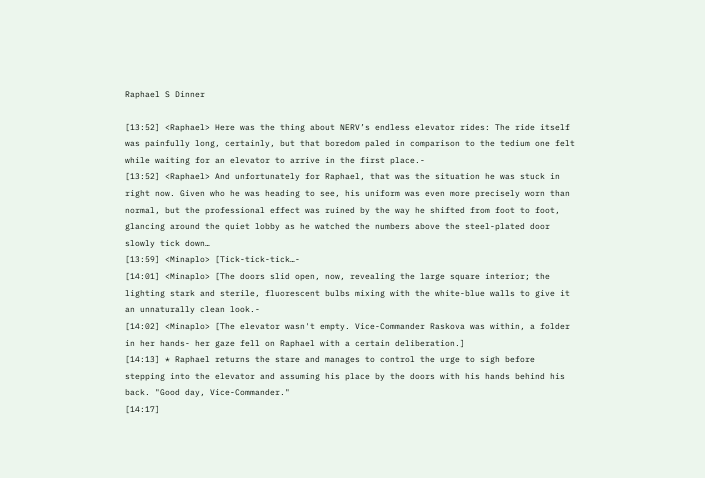Raphael S Dinner

[13:52] <Raphael> Here was the thing about NERV’s endless elevator rides: The ride itself was painfully long, certainly, but that boredom paled in comparison to the tedium one felt while waiting for an elevator to arrive in the first place.-
[13:52] <Raphael> And unfortunately for Raphael, that was the situation he was stuck in right now. Given who he was heading to see, his uniform was even more precisely worn than normal, but the professional effect was ruined by the way he shifted from foot to foot, glancing around the quiet lobby as he watched the numbers above the steel-plated door slowly tick down…
[13:59] <Minaplo> [Tick-tick-tick…-
[14:01] <Minaplo> [The doors slid open, now, revealing the large square interior; the lighting stark and sterile, fluorescent bulbs mixing with the white-blue walls to give it an unnaturally clean look.-
[14:02] <Minaplo> [The elevator wasn't empty. Vice-Commander Raskova was within, a folder in her hands- her gaze fell on Raphael with a certain deliberation.]
[14:13] * Raphael returns the stare and manages to control the urge to sigh before stepping into the elevator and assuming his place by the doors with his hands behind his back. "Good day, Vice-Commander."
[14:17]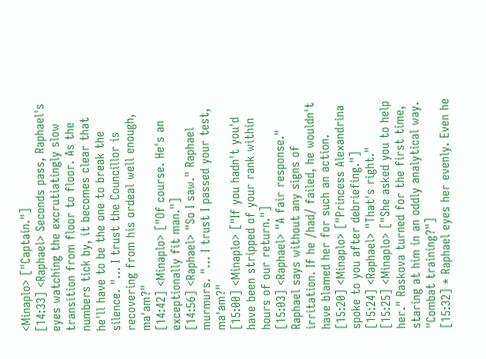<Minaplo> ["Captain."]
[14:33] <Raphael> Seconds pass, Raphael's eyes watching the excrutiatingly slow transition from floor to floor. As the numbers tick by, it becomes clear that he'll have to be the one to break the silence. "… I trust the Councillor is recovering from his ordeal well enough, ma'am?"
[14:42] <Minaplo> ["Of course. He's an exceptionally fit man."]
[14:56] <Raphael> "So I saw." Raphael murmurs. "… I trust I passed your test, ma'am?"
[15:00] <Minaplo> ["If you hadn't you'd have been stripped of your rank within hours of our return."]
[15:03] <Raphael> "A fair response." Raphael says without any signs of irritation. If he /had/ failed, he wouldn't have blamed her for such an action.
[15:20] <Minaplo> ["Princess Alexandrina spoke to you after debriefing."]
[15:24] <Raphael> "That's right."
[15:25] <Minaplo> ["She asked you to help her." Raskova turned for the first time, staring at him in an oddly analytical way. "Combat training?"]
[15:32] * Raphael eyes her evenly. Even he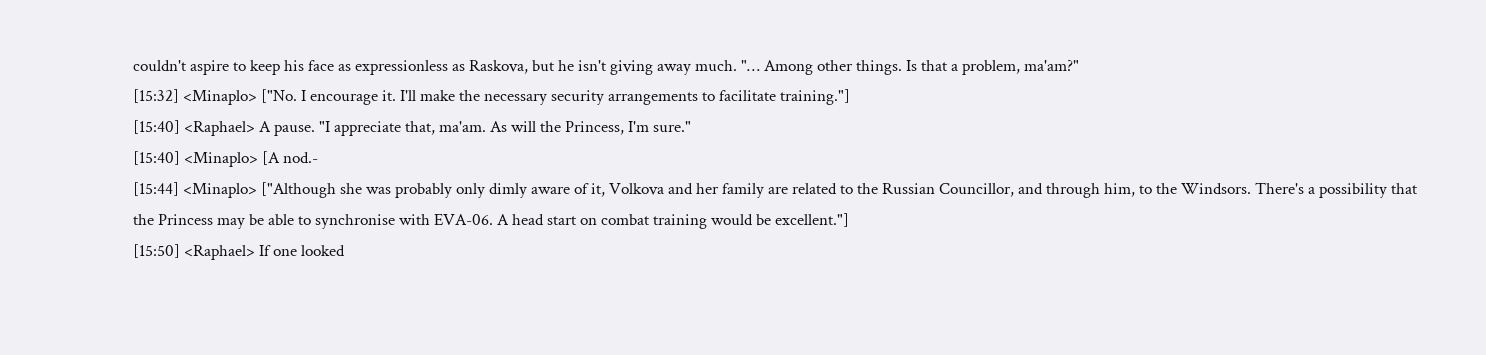couldn't aspire to keep his face as expressionless as Raskova, but he isn't giving away much. "… Among other things. Is that a problem, ma'am?"
[15:32] <Minaplo> ["No. I encourage it. I'll make the necessary security arrangements to facilitate training."]
[15:40] <Raphael> A pause. "I appreciate that, ma'am. As will the Princess, I'm sure."
[15:40] <Minaplo> [A nod.-
[15:44] <Minaplo> ["Although she was probably only dimly aware of it, Volkova and her family are related to the Russian Councillor, and through him, to the Windsors. There's a possibility that the Princess may be able to synchronise with EVA-06. A head start on combat training would be excellent."]
[15:50] <Raphael> If one looked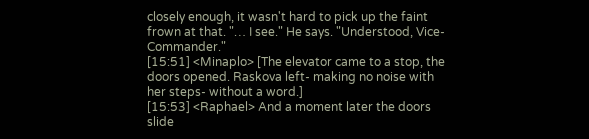closely enough, it wasn't hard to pick up the faint frown at that. "… I see." He says. "Understood, Vice-Commander."
[15:51] <Minaplo> [The elevator came to a stop, the doors opened. Raskova left- making no noise with her steps- without a word.]
[15:53] <Raphael> And a moment later the doors slide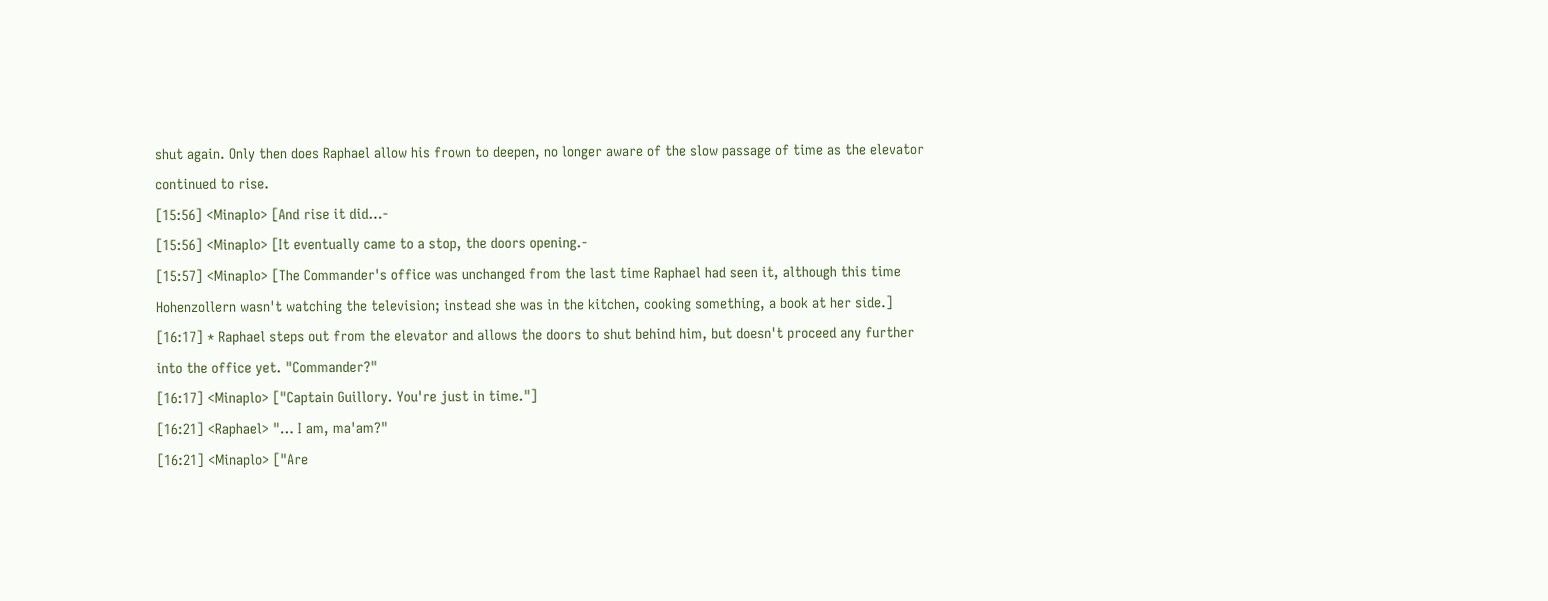shut again. Only then does Raphael allow his frown to deepen, no longer aware of the slow passage of time as the elevator continued to rise.
[15:56] <Minaplo> [And rise it did…-
[15:56] <Minaplo> [It eventually came to a stop, the doors opening.-
[15:57] <Minaplo> [The Commander's office was unchanged from the last time Raphael had seen it, although this time Hohenzollern wasn't watching the television; instead she was in the kitchen, cooking something, a book at her side.]
[16:17] * Raphael steps out from the elevator and allows the doors to shut behind him, but doesn't proceed any further into the office yet. "Commander?"
[16:17] <Minaplo> ["Captain Guillory. You're just in time."]
[16:21] <Raphael> "… I am, ma'am?"
[16:21] <Minaplo> ["Are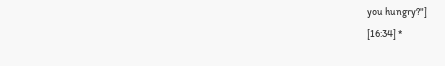you hungry?"]
[16:34] *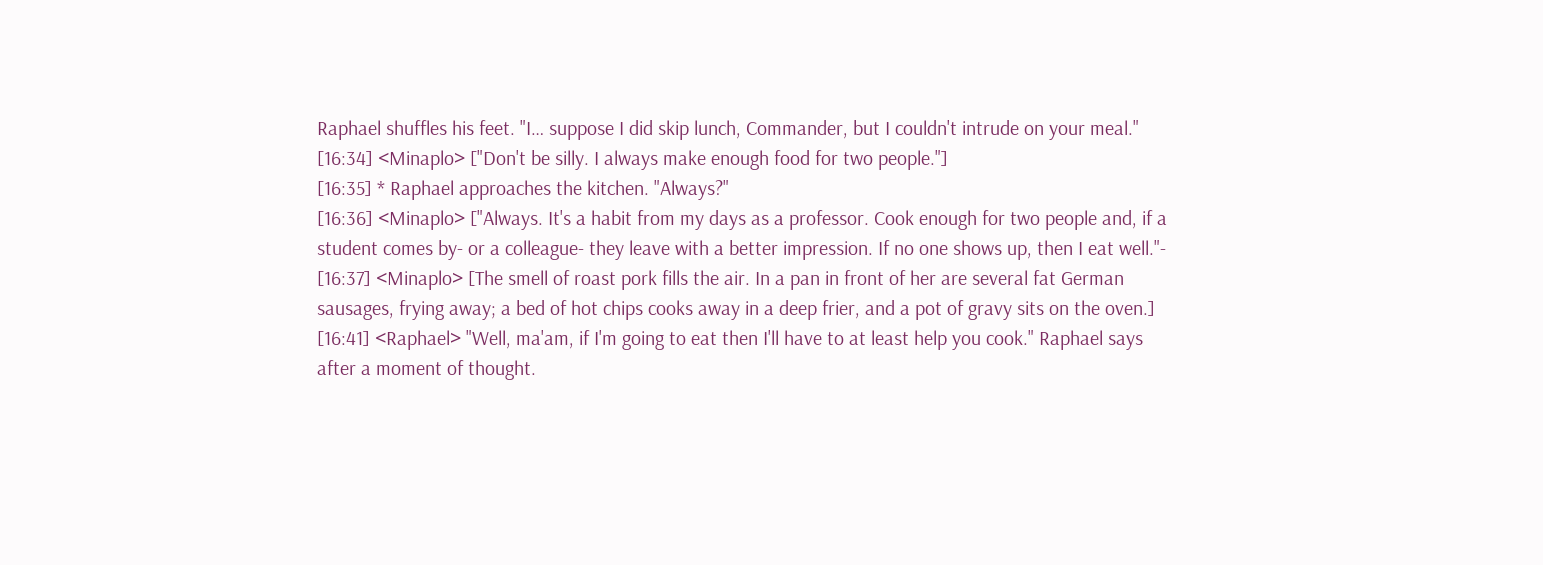Raphael shuffles his feet. "I… suppose I did skip lunch, Commander, but I couldn't intrude on your meal."
[16:34] <Minaplo> ["Don't be silly. I always make enough food for two people."]
[16:35] * Raphael approaches the kitchen. "Always?"
[16:36] <Minaplo> ["Always. It's a habit from my days as a professor. Cook enough for two people and, if a student comes by- or a colleague- they leave with a better impression. If no one shows up, then I eat well."-
[16:37] <Minaplo> [The smell of roast pork fills the air. In a pan in front of her are several fat German sausages, frying away; a bed of hot chips cooks away in a deep frier, and a pot of gravy sits on the oven.]
[16:41] <Raphael> "Well, ma'am, if I'm going to eat then I'll have to at least help you cook." Raphael says after a moment of thought.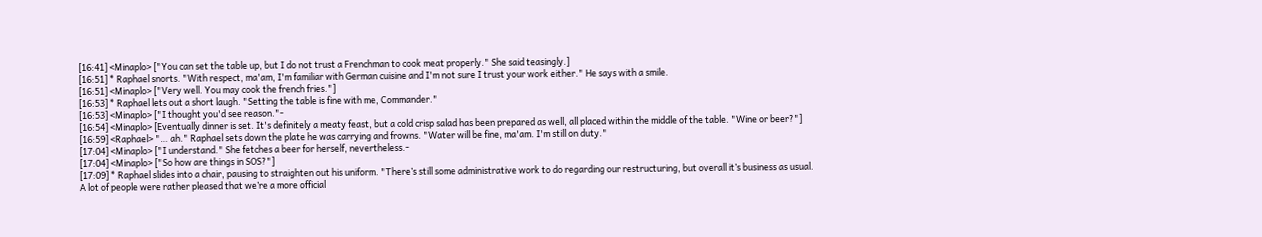[16:41] <Minaplo> ["You can set the table up, but I do not trust a Frenchman to cook meat properly." She said teasingly.]
[16:51] * Raphael snorts. "With respect, ma'am, I'm familiar with German cuisine and I'm not sure I trust your work either." He says with a smile.
[16:51] <Minaplo> ["Very well. You may cook the french fries."]
[16:53] * Raphael lets out a short laugh. "Setting the table is fine with me, Commander."
[16:53] <Minaplo> ["I thought you'd see reason."-
[16:54] <Minaplo> [Eventually dinner is set. It's definitely a meaty feast, but a cold crisp salad has been prepared as well, all placed within the middle of the table. "Wine or beer?"]
[16:59] <Raphael> "… ah." Raphael sets down the plate he was carrying and frowns. "Water will be fine, ma'am. I'm still on duty."
[17:04] <Minaplo> ["I understand." She fetches a beer for herself, nevertheless.-
[17:04] <Minaplo> ["So how are things in SOS?"]
[17:09] * Raphael slides into a chair, pausing to straighten out his uniform. "There’s still some administrative work to do regarding our restructuring, but overall it’s business as usual. A lot of people were rather pleased that we’re a more official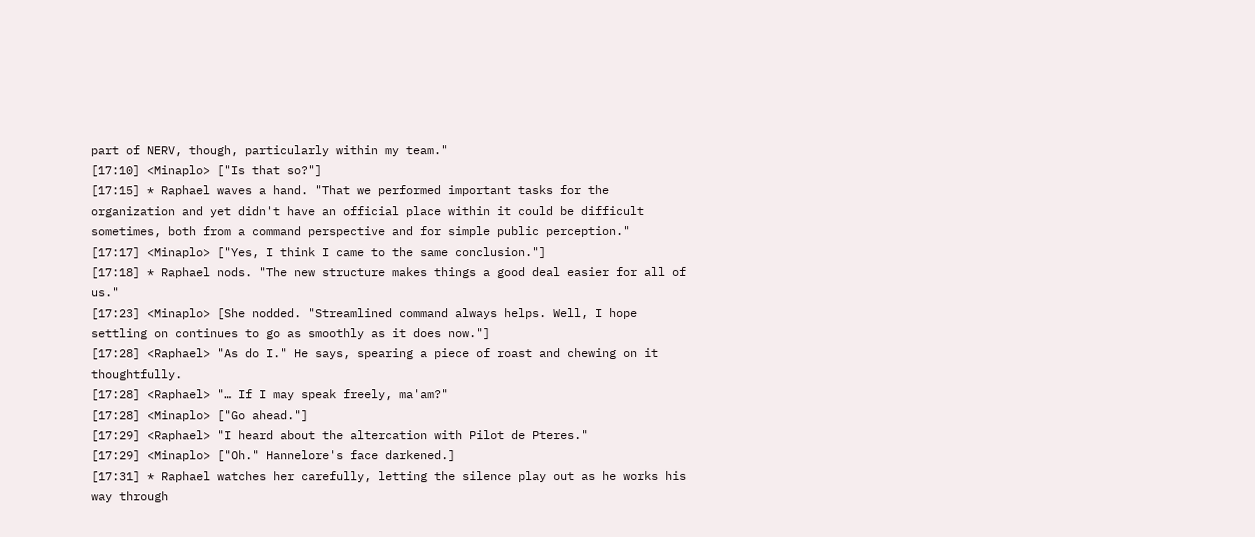part of NERV, though, particularly within my team."
[17:10] <Minaplo> ["Is that so?"]
[17:15] * Raphael waves a hand. "That we performed important tasks for the organization and yet didn't have an official place within it could be difficult sometimes, both from a command perspective and for simple public perception."
[17:17] <Minaplo> ["Yes, I think I came to the same conclusion."]
[17:18] * Raphael nods. "The new structure makes things a good deal easier for all of us."
[17:23] <Minaplo> [She nodded. "Streamlined command always helps. Well, I hope settling on continues to go as smoothly as it does now."]
[17:28] <Raphael> "As do I." He says, spearing a piece of roast and chewing on it thoughtfully.
[17:28] <Raphael> "… If I may speak freely, ma'am?"
[17:28] <Minaplo> ["Go ahead."]
[17:29] <Raphael> "I heard about the altercation with Pilot de Pteres."
[17:29] <Minaplo> ["Oh." Hannelore's face darkened.]
[17:31] * Raphael watches her carefully, letting the silence play out as he works his way through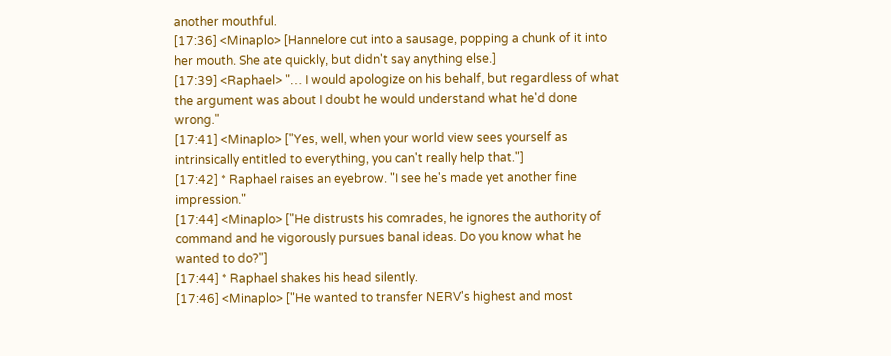another mouthful.
[17:36] <Minaplo> [Hannelore cut into a sausage, popping a chunk of it into her mouth. She ate quickly, but didn't say anything else.]
[17:39] <Raphael> "… I would apologize on his behalf, but regardless of what the argument was about I doubt he would understand what he'd done wrong."
[17:41] <Minaplo> ["Yes, well, when your world view sees yourself as intrinsically entitled to everything, you can't really help that."]
[17:42] * Raphael raises an eyebrow. "I see he's made yet another fine impression."
[17:44] <Minaplo> ["He distrusts his comrades, he ignores the authority of command and he vigorously pursues banal ideas. Do you know what he wanted to do?"]
[17:44] * Raphael shakes his head silently.
[17:46] <Minaplo> ["He wanted to transfer NERV's highest and most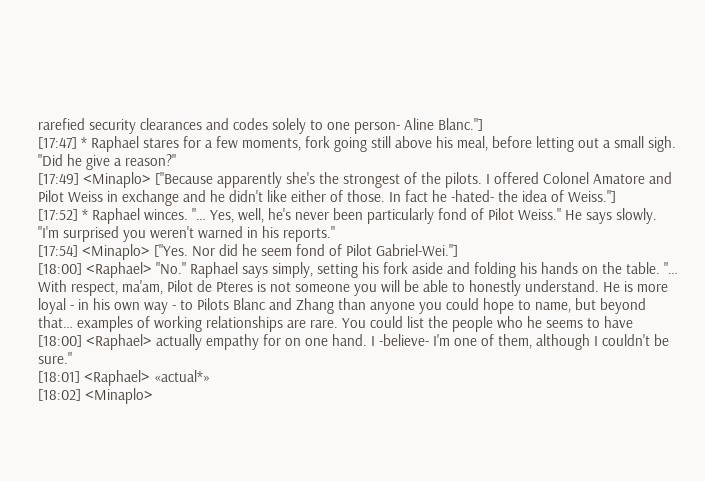rarefied security clearances and codes solely to one person- Aline Blanc."]
[17:47] * Raphael stares for a few moments, fork going still above his meal, before letting out a small sigh. "Did he give a reason?"
[17:49] <Minaplo> ["Because apparently she's the strongest of the pilots. I offered Colonel Amatore and Pilot Weiss in exchange and he didn't like either of those. In fact he -hated- the idea of Weiss."]
[17:52] * Raphael winces. "… Yes, well, he's never been particularly fond of Pilot Weiss." He says slowly. "I'm surprised you weren't warned in his reports."
[17:54] <Minaplo> ["Yes. Nor did he seem fond of Pilot Gabriel-Wei."]
[18:00] <Raphael> "No." Raphael says simply, setting his fork aside and folding his hands on the table. "… With respect, ma'am, Pilot de Pteres is not someone you will be able to honestly understand. He is more loyal - in his own way - to Pilots Blanc and Zhang than anyone you could hope to name, but beyond that… examples of working relationships are rare. You could list the people who he seems to have
[18:00] <Raphael> actually empathy for on one hand. I -believe- I'm one of them, although I couldn't be sure."
[18:01] <Raphael> «actual*»
[18:02] <Minaplo>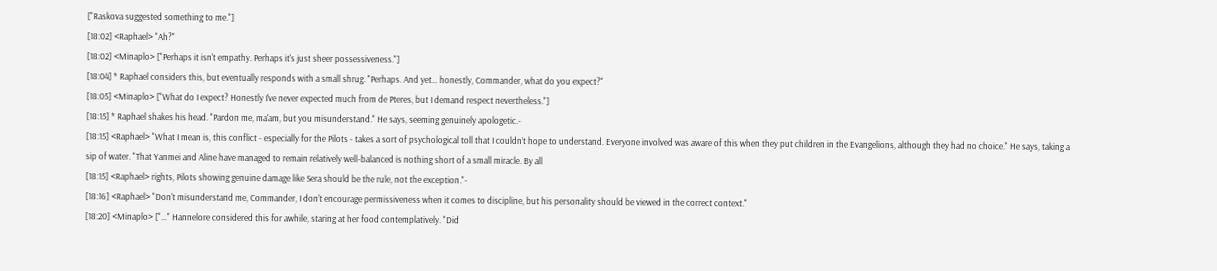["Raskova suggested something to me."]
[18:02] <Raphael> "Ah?"
[18:02] <Minaplo> ["Perhaps it isn't empathy. Perhaps it's just sheer possessiveness."]
[18:04] * Raphael considers this, but eventually responds with a small shrug. "Perhaps. And yet… honestly, Commander, what do you expect?"
[18:05] <Minaplo> ["What do I expect? Honestly I've never expected much from de Pteres, but I demand respect nevertheless."]
[18:15] * Raphael shakes his head. "Pardon me, ma'am, but you misunderstand." He says, seeming genuinely apologetic.-
[18:15] <Raphael> "What I mean is, this conflict - especially for the Pilots - takes a sort of psychological toll that I couldn’t hope to understand. Everyone involved was aware of this when they put children in the Evangelions, although they had no choice." He says, taking a sip of water. "That Yanmei and Aline have managed to remain relatively well-balanced is nothing short of a small miracle. By all
[18:15] <Raphael> rights, Pilots showing genuine damage like Sera should be the rule, not the exception."-
[18:16] <Raphael> "Don't misunderstand me, Commander, I don't encourage permissiveness when it comes to discipline, but his personality should be viewed in the correct context."
[18:20] <Minaplo> ["…" Hannelore considered this for awhile, staring at her food contemplatively. "Did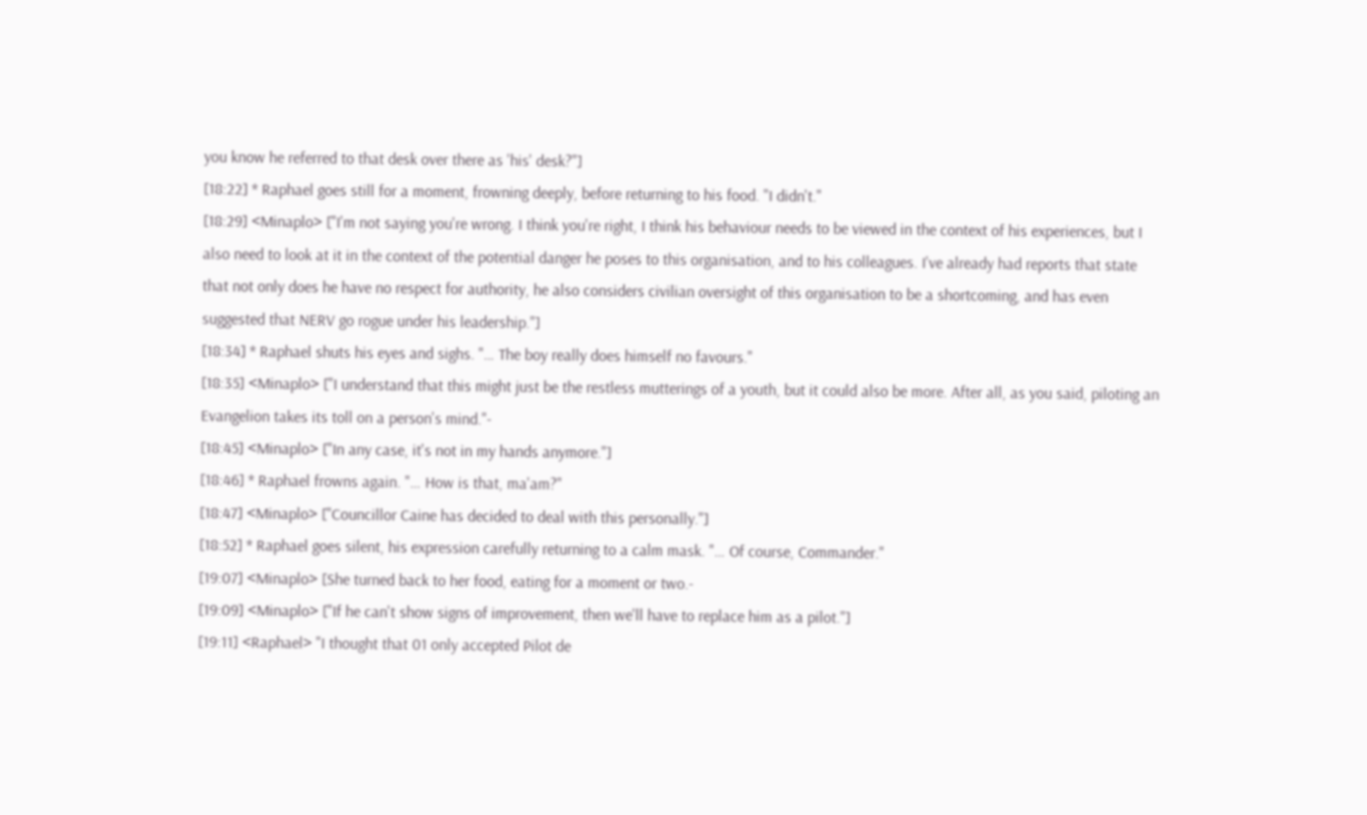you know he referred to that desk over there as 'his' desk?"]
[18:22] * Raphael goes still for a moment, frowning deeply, before returning to his food. "I didn't."
[18:29] <Minaplo> ["I'm not saying you're wrong. I think you're right, I think his behaviour needs to be viewed in the context of his experiences, but I also need to look at it in the context of the potential danger he poses to this organisation, and to his colleagues. I've already had reports that state that not only does he have no respect for authority, he also considers civilian oversight of this organisation to be a shortcoming, and has even suggested that NERV go rogue under his leadership."]
[18:34] * Raphael shuts his eyes and sighs. "… The boy really does himself no favours."
[18:35] <Minaplo> ["I understand that this might just be the restless mutterings of a youth, but it could also be more. After all, as you said, piloting an Evangelion takes its toll on a person's mind."-
[18:45] <Minaplo> ["In any case, it's not in my hands anymore."]
[18:46] * Raphael frowns again. "… How is that, ma'am?"
[18:47] <Minaplo> ["Councillor Caine has decided to deal with this personally."]
[18:52] * Raphael goes silent, his expression carefully returning to a calm mask. "… Of course, Commander."
[19:07] <Minaplo> [She turned back to her food, eating for a moment or two.-
[19:09] <Minaplo> ["If he can't show signs of improvement, then we'll have to replace him as a pilot."]
[19:11] <Raphael> "I thought that 01 only accepted Pilot de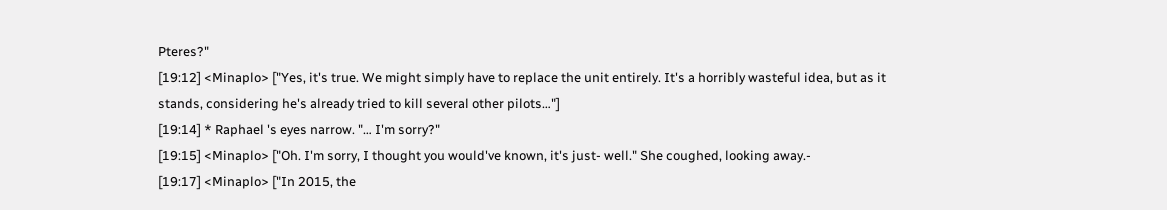Pteres?"
[19:12] <Minaplo> ["Yes, it's true. We might simply have to replace the unit entirely. It's a horribly wasteful idea, but as it stands, considering he's already tried to kill several other pilots…"]
[19:14] * Raphael 's eyes narrow. "… I'm sorry?"
[19:15] <Minaplo> ["Oh. I'm sorry, I thought you would've known, it's just- well." She coughed, looking away.-
[19:17] <Minaplo> ["In 2015, the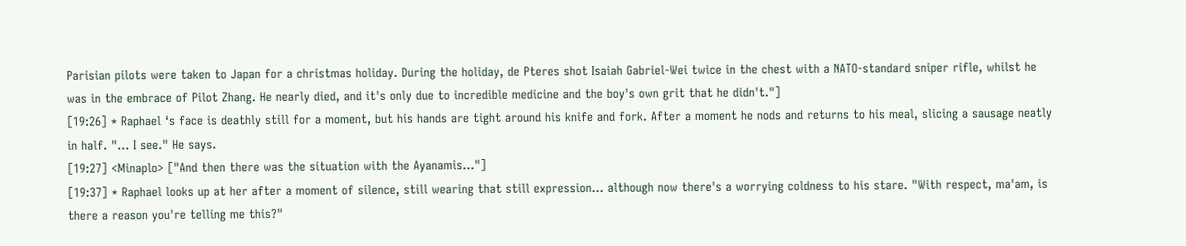Parisian pilots were taken to Japan for a christmas holiday. During the holiday, de Pteres shot Isaiah Gabriel-Wei twice in the chest with a NATO-standard sniper rifle, whilst he was in the embrace of Pilot Zhang. He nearly died, and it's only due to incredible medicine and the boy's own grit that he didn't."]
[19:26] * Raphael ‘s face is deathly still for a moment, but his hands are tight around his knife and fork. After a moment he nods and returns to his meal, slicing a sausage neatly in half. "… I see." He says.
[19:27] <Minaplo> ["And then there was the situation with the Ayanamis…"]
[19:37] * Raphael looks up at her after a moment of silence, still wearing that still expression… although now there's a worrying coldness to his stare. "With respect, ma'am, is there a reason you're telling me this?"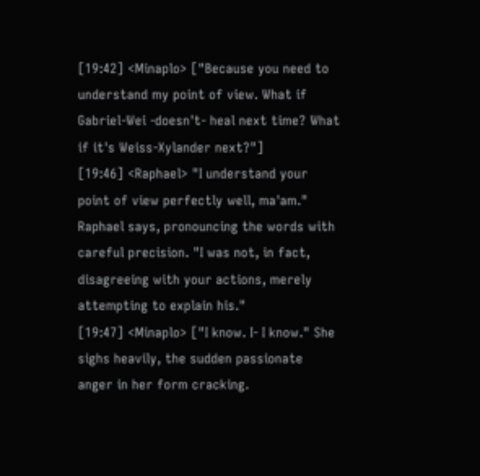[19:42] <Minaplo> ["Because you need to understand my point of view. What if Gabriel-Wei -doesn't- heal next time? What if it's Weiss-Xylander next?"]
[19:46] <Raphael> "I understand your point of view perfectly well, ma'am." Raphael says, pronouncing the words with careful precision. "I was not, in fact, disagreeing with your actions, merely attempting to explain his."
[19:47] <Minaplo> ["I know. I- I know." She sighs heavily, the sudden passionate anger in her form cracking.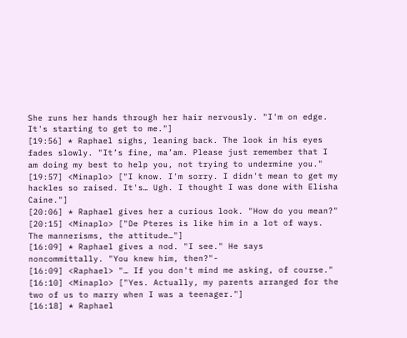She runs her hands through her hair nervously. "I'm on edge. It's starting to get to me."]
[19:56] * Raphael sighs, leaning back. The look in his eyes fades slowly. "It’s fine, ma’am. Please just remember that I am doing my best to help you, not trying to undermine you."
[19:57] <Minaplo> ["I know. I'm sorry. I didn't mean to get my hackles so raised. It's… Ugh. I thought I was done with Elisha Caine."]
[20:06] * Raphael gives her a curious look. "How do you mean?"
[20:15] <Minaplo> ["De Pteres is like him in a lot of ways. The mannerisms, the attitude…"]
[16:09] * Raphael gives a nod. "I see." He says noncommittally. "You knew him, then?"-
[16:09] <Raphael> "… If you don't mind me asking, of course."
[16:10] <Minaplo> ["Yes. Actually, my parents arranged for the two of us to marry when I was a teenager."]
[16:18] * Raphael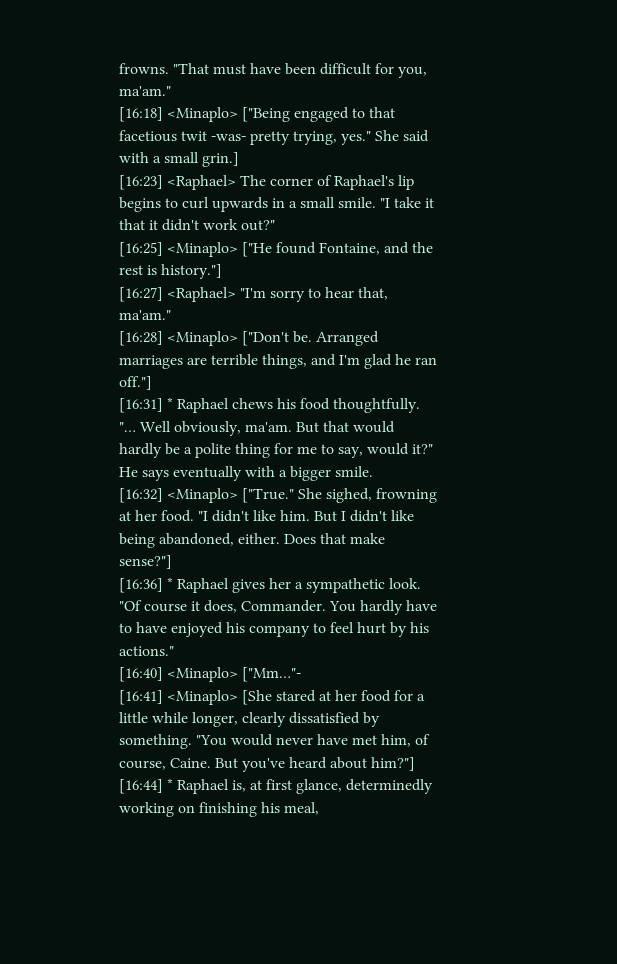frowns. "That must have been difficult for you, ma'am."
[16:18] <Minaplo> ["Being engaged to that facetious twit -was- pretty trying, yes." She said with a small grin.]
[16:23] <Raphael> The corner of Raphael's lip begins to curl upwards in a small smile. "I take it that it didn't work out?"
[16:25] <Minaplo> ["He found Fontaine, and the rest is history."]
[16:27] <Raphael> "I'm sorry to hear that, ma'am."
[16:28] <Minaplo> ["Don't be. Arranged marriages are terrible things, and I'm glad he ran off."]
[16:31] * Raphael chews his food thoughtfully. "… Well obviously, ma'am. But that would hardly be a polite thing for me to say, would it?" He says eventually with a bigger smile.
[16:32] <Minaplo> ["True." She sighed, frowning at her food. "I didn't like him. But I didn't like being abandoned, either. Does that make sense?"]
[16:36] * Raphael gives her a sympathetic look. "Of course it does, Commander. You hardly have to have enjoyed his company to feel hurt by his actions."
[16:40] <Minaplo> ["Mm…"-
[16:41] <Minaplo> [She stared at her food for a little while longer, clearly dissatisfied by something. "You would never have met him, of course, Caine. But you've heard about him?"]
[16:44] * Raphael is, at first glance, determinedly working on finishing his meal,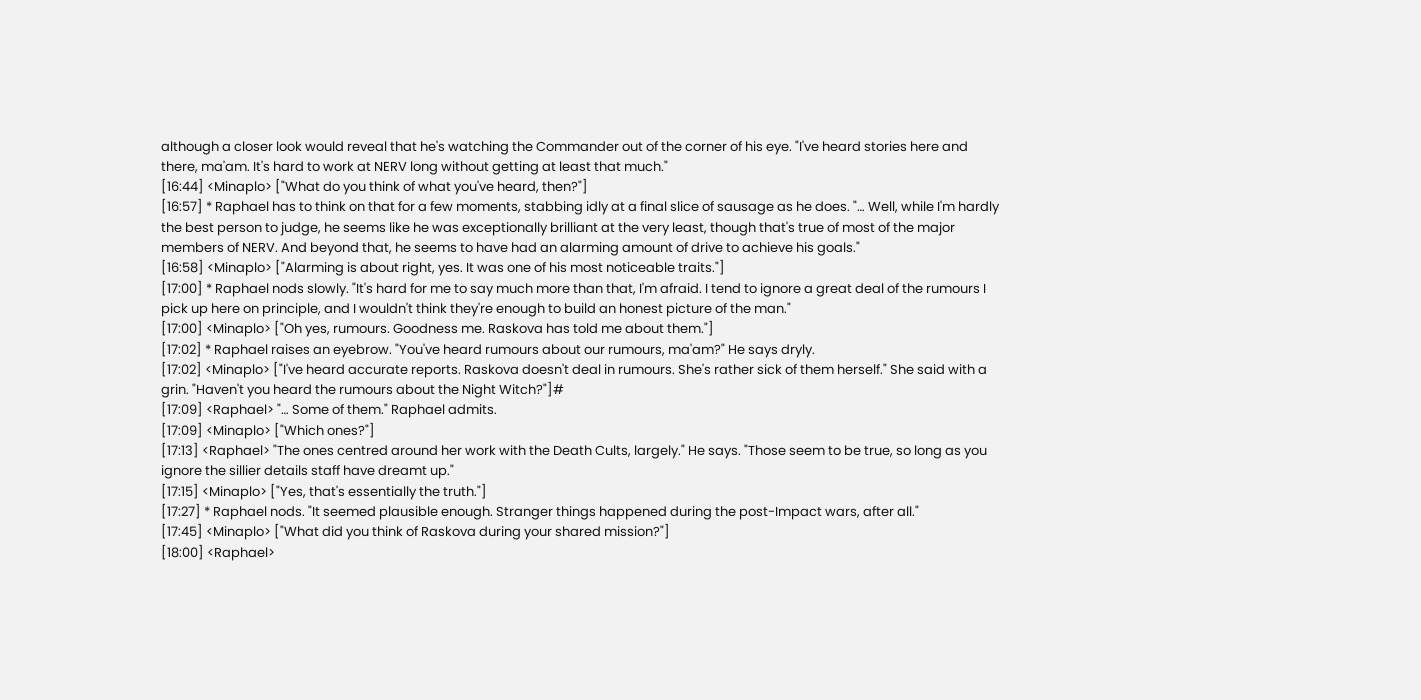although a closer look would reveal that he's watching the Commander out of the corner of his eye. "I've heard stories here and there, ma'am. It's hard to work at NERV long without getting at least that much."
[16:44] <Minaplo> ["What do you think of what you've heard, then?"]
[16:57] * Raphael has to think on that for a few moments, stabbing idly at a final slice of sausage as he does. "… Well, while I'm hardly the best person to judge, he seems like he was exceptionally brilliant at the very least, though that's true of most of the major members of NERV. And beyond that, he seems to have had an alarming amount of drive to achieve his goals."
[16:58] <Minaplo> ["Alarming is about right, yes. It was one of his most noticeable traits."]
[17:00] * Raphael nods slowly. "It's hard for me to say much more than that, I'm afraid. I tend to ignore a great deal of the rumours I pick up here on principle, and I wouldn't think they're enough to build an honest picture of the man."
[17:00] <Minaplo> ["Oh yes, rumours. Goodness me. Raskova has told me about them."]
[17:02] * Raphael raises an eyebrow. "You've heard rumours about our rumours, ma'am?" He says dryly.
[17:02] <Minaplo> ["I've heard accurate reports. Raskova doesn't deal in rumours. She's rather sick of them herself." She said with a grin. "Haven't you heard the rumours about the Night Witch?"]#
[17:09] <Raphael> "… Some of them." Raphael admits.
[17:09] <Minaplo> ["Which ones?"]
[17:13] <Raphael> "The ones centred around her work with the Death Cults, largely." He says. "Those seem to be true, so long as you ignore the sillier details staff have dreamt up."
[17:15] <Minaplo> ["Yes, that's essentially the truth."]
[17:27] * Raphael nods. "It seemed plausible enough. Stranger things happened during the post-Impact wars, after all."
[17:45] <Minaplo> ["What did you think of Raskova during your shared mission?"]
[18:00] <Raphael>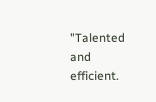"Talented and efficient.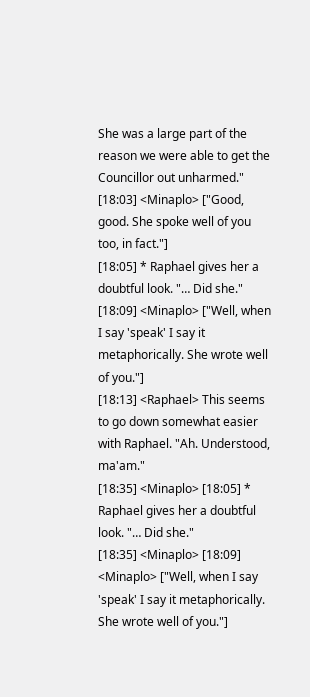She was a large part of the reason we were able to get the Councillor out unharmed."
[18:03] <Minaplo> ["Good, good. She spoke well of you too, in fact."]
[18:05] * Raphael gives her a doubtful look. "… Did she."
[18:09] <Minaplo> ["Well, when I say 'speak' I say it metaphorically. She wrote well of you."]
[18:13] <Raphael> This seems to go down somewhat easier with Raphael. "Ah. Understood, ma'am."
[18:35] <Minaplo> [18:05] * Raphael gives her a doubtful look. "… Did she."
[18:35] <Minaplo> [18:09] <Minaplo> ["Well, when I say 'speak' I say it metaphorically. She wrote well of you."]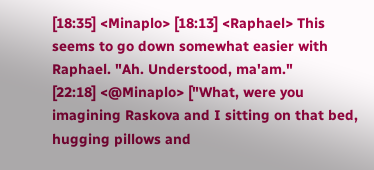[18:35] <Minaplo> [18:13] <Raphael> This seems to go down somewhat easier with Raphael. "Ah. Understood, ma'am."
[22:18] <@Minaplo> ["What, were you imagining Raskova and I sitting on that bed, hugging pillows and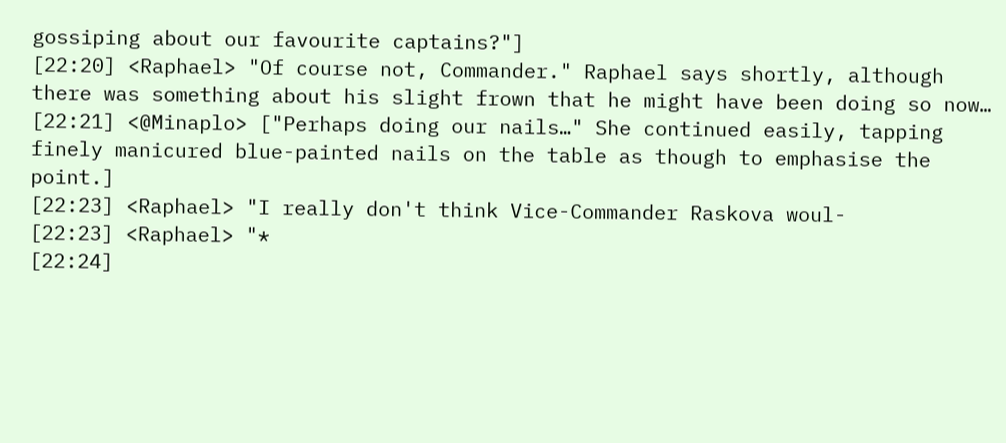gossiping about our favourite captains?"]
[22:20] <Raphael> "Of course not, Commander." Raphael says shortly, although there was something about his slight frown that he might have been doing so now…
[22:21] <@Minaplo> ["Perhaps doing our nails…" She continued easily, tapping finely manicured blue-painted nails on the table as though to emphasise the point.]
[22:23] <Raphael> "I really don't think Vice-Commander Raskova woul-
[22:23] <Raphael> "*
[22:24]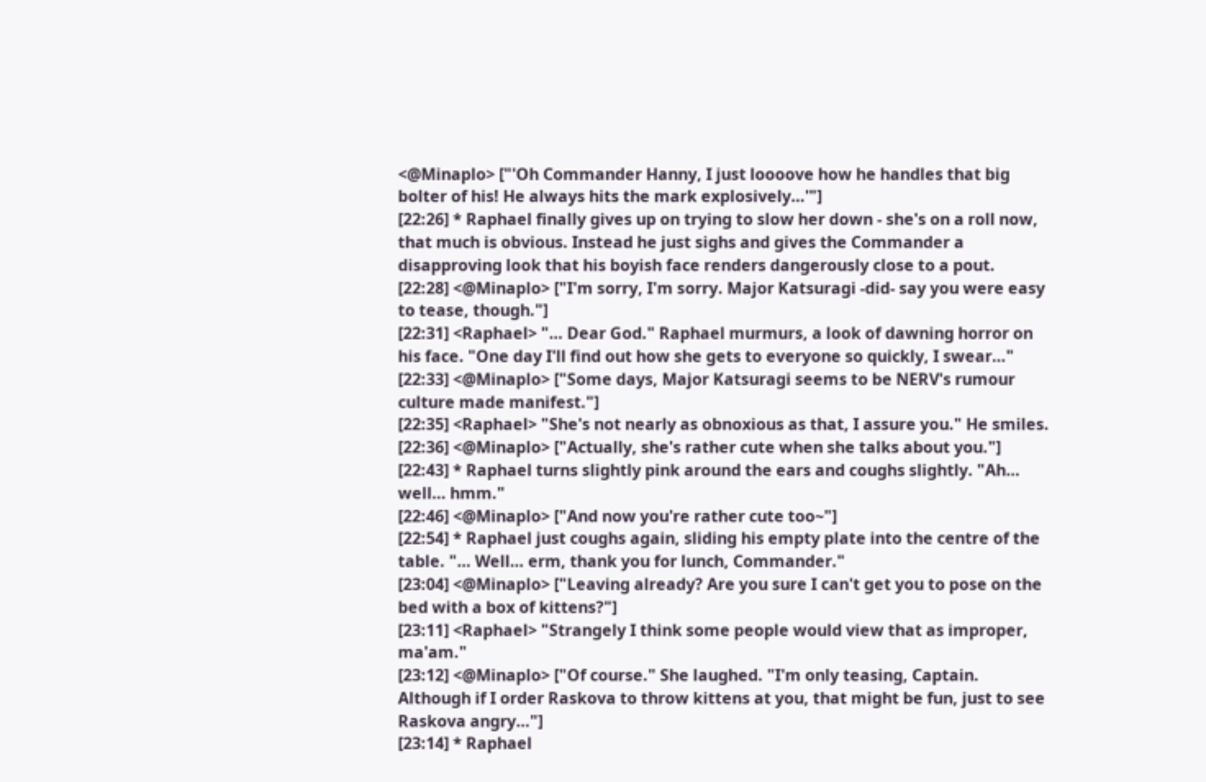<@Minaplo> ["'Oh Commander Hanny, I just loooove how he handles that big bolter of his! He always hits the mark explosively…'"]
[22:26] * Raphael finally gives up on trying to slow her down - she's on a roll now, that much is obvious. Instead he just sighs and gives the Commander a disapproving look that his boyish face renders dangerously close to a pout.
[22:28] <@Minaplo> ["I'm sorry, I'm sorry. Major Katsuragi -did- say you were easy to tease, though."]
[22:31] <Raphael> "… Dear God." Raphael murmurs, a look of dawning horror on his face. "One day I'll find out how she gets to everyone so quickly, I swear…"
[22:33] <@Minaplo> ["Some days, Major Katsuragi seems to be NERV's rumour culture made manifest."]
[22:35] <Raphael> "She's not nearly as obnoxious as that, I assure you." He smiles.
[22:36] <@Minaplo> ["Actually, she's rather cute when she talks about you."]
[22:43] * Raphael turns slightly pink around the ears and coughs slightly. "Ah… well… hmm."
[22:46] <@Minaplo> ["And now you're rather cute too~"]
[22:54] * Raphael just coughs again, sliding his empty plate into the centre of the table. "… Well… erm, thank you for lunch, Commander."
[23:04] <@Minaplo> ["Leaving already? Are you sure I can't get you to pose on the bed with a box of kittens?"]
[23:11] <Raphael> "Strangely I think some people would view that as improper, ma'am."
[23:12] <@Minaplo> ["Of course." She laughed. "I'm only teasing, Captain. Although if I order Raskova to throw kittens at you, that might be fun, just to see Raskova angry…"]
[23:14] * Raphael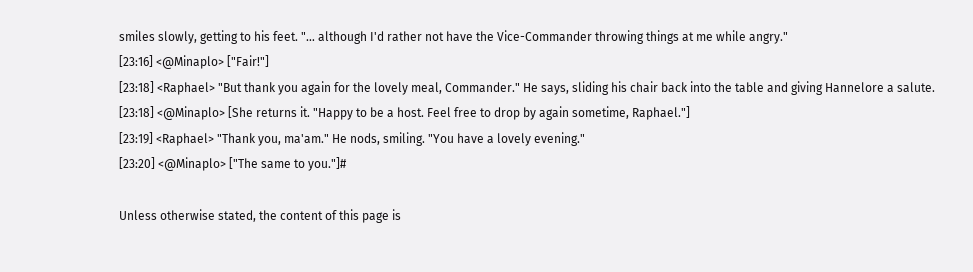smiles slowly, getting to his feet. "… although I'd rather not have the Vice-Commander throwing things at me while angry."
[23:16] <@Minaplo> ["Fair!"]
[23:18] <Raphael> "But thank you again for the lovely meal, Commander." He says, sliding his chair back into the table and giving Hannelore a salute.
[23:18] <@Minaplo> [She returns it. "Happy to be a host. Feel free to drop by again sometime, Raphael."]
[23:19] <Raphael> "Thank you, ma'am." He nods, smiling. "You have a lovely evening."
[23:20] <@Minaplo> ["The same to you."]#

Unless otherwise stated, the content of this page is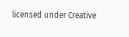licensed under Creative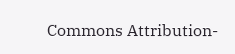Commons Attribution-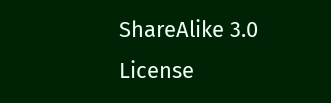ShareAlike 3.0 License